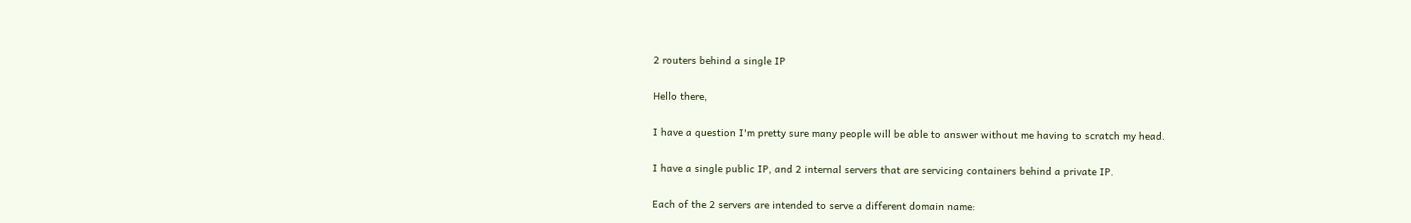2 routers behind a single IP

Hello there,

I have a question I'm pretty sure many people will be able to answer without me having to scratch my head.

I have a single public IP, and 2 internal servers that are servicing containers behind a private IP.

Each of the 2 servers are intended to serve a different domain name: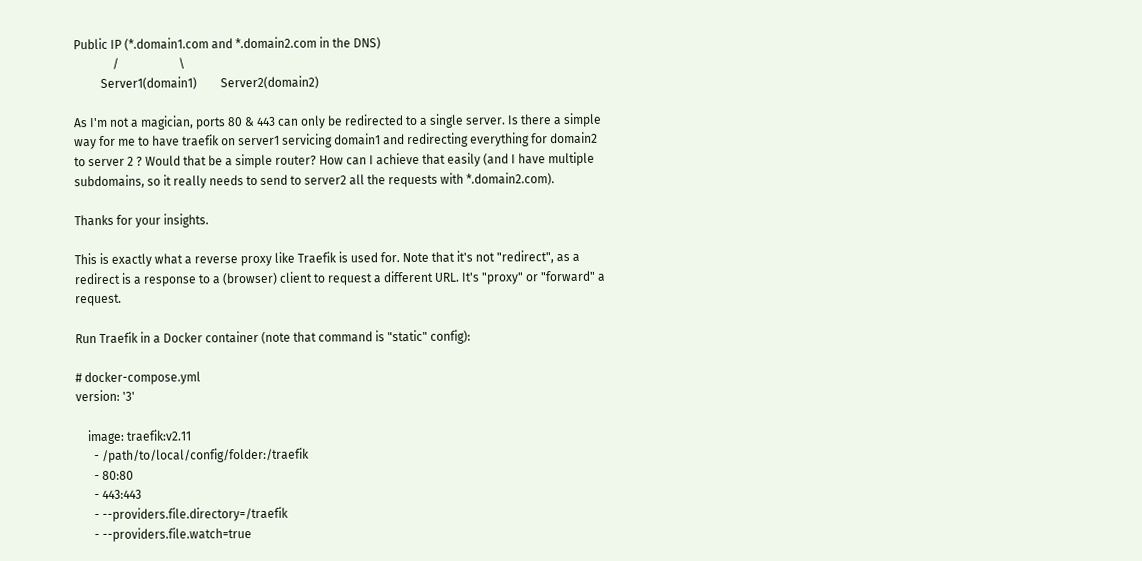Public IP (*.domain1.com and *.domain2.com in the DNS)
             /                    \
         Server1(domain1)        Server2(domain2)

As I'm not a magician, ports 80 & 443 can only be redirected to a single server. Is there a simple way for me to have traefik on server1 servicing domain1 and redirecting everything for domain2 to server 2 ? Would that be a simple router? How can I achieve that easily (and I have multiple subdomains, so it really needs to send to server2 all the requests with *.domain2.com).

Thanks for your insights.

This is exactly what a reverse proxy like Traefik is used for. Note that it's not "redirect", as a redirect is a response to a (browser) client to request a different URL. It's "proxy" or "forward" a request.

Run Traefik in a Docker container (note that command is "static" config):

# docker-compose.yml
version: '3'

    image: traefik:v2.11
      - /path/to/local/config/folder:/traefik
      - 80:80
      - 443:443
      - --providers.file.directory=/traefik
      - --providers.file.watch=true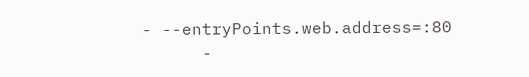- --entryPoints.web.address=:80
      -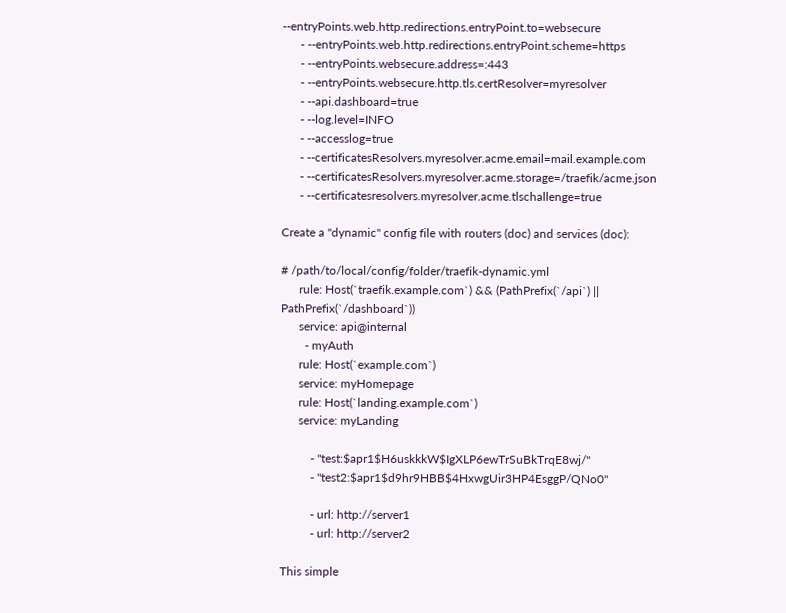--entryPoints.web.http.redirections.entryPoint.to=websecure
      - --entryPoints.web.http.redirections.entryPoint.scheme=https
      - --entryPoints.websecure.address=:443
      - --entryPoints.websecure.http.tls.certResolver=myresolver
      - --api.dashboard=true
      - --log.level=INFO
      - --accesslog=true
      - --certificatesResolvers.myresolver.acme.email=mail.example.com
      - --certificatesResolvers.myresolver.acme.storage=/traefik/acme.json
      - --certificatesresolvers.myresolver.acme.tlschallenge=true

Create a "dynamic" config file with routers (doc) and services (doc):

# /path/to/local/config/folder/traefik-dynamic.yml
      rule: Host(`traefik.example.com`) && (PathPrefix(`/api`) || PathPrefix(`/dashboard`))
      service: api@internal
        - myAuth
      rule: Host(`example.com`)
      service: myHomepage
      rule: Host(`landing.example.com`)
      service: myLanding

          - "test:$apr1$H6uskkkW$IgXLP6ewTrSuBkTrqE8wj/"
          - "test2:$apr1$d9hr9HBB$4HxwgUir3HP4EsggP/QNo0"

          - url: http://server1
          - url: http://server2

This simple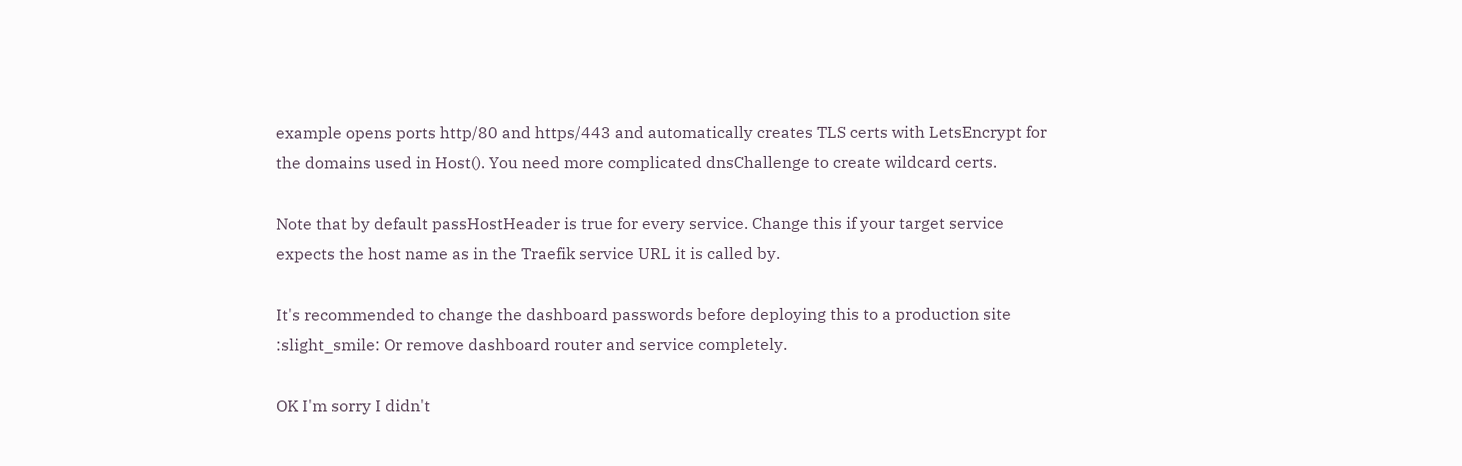example opens ports http/80 and https/443 and automatically creates TLS certs with LetsEncrypt for the domains used in Host(). You need more complicated dnsChallenge to create wildcard certs.

Note that by default passHostHeader is true for every service. Change this if your target service expects the host name as in the Traefik service URL it is called by.

It's recommended to change the dashboard passwords before deploying this to a production site :slight_smile: Or remove dashboard router and service completely.

OK I'm sorry I didn't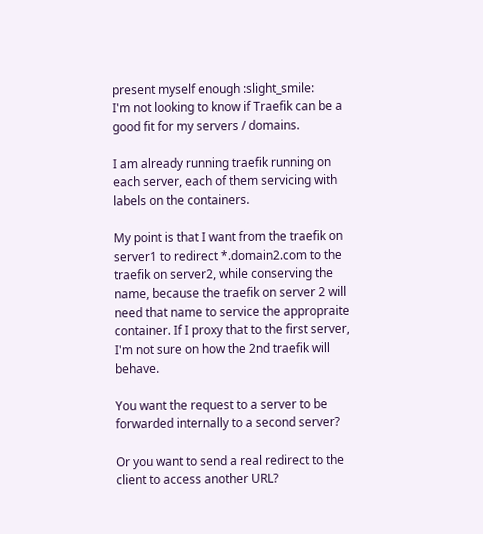present myself enough :slight_smile:
I'm not looking to know if Traefik can be a good fit for my servers / domains.

I am already running traefik running on each server, each of them servicing with labels on the containers.

My point is that I want from the traefik on server1 to redirect *.domain2.com to the traefik on server2, while conserving the name, because the traefik on server 2 will need that name to service the appropraite container. If I proxy that to the first server, I'm not sure on how the 2nd traefik will behave.

You want the request to a server to be forwarded internally to a second server?

Or you want to send a real redirect to the client to access another URL?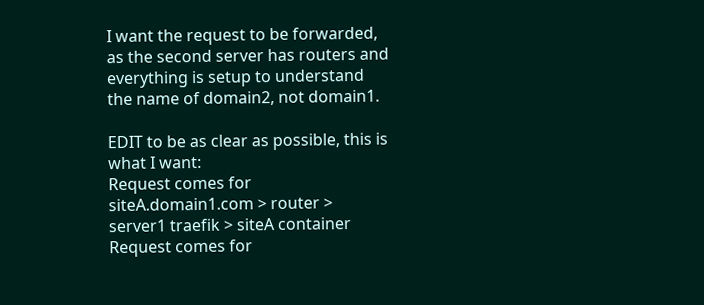I want the request to be forwarded, as the second server has routers and everything is setup to understand the name of domain2, not domain1.

EDIT to be as clear as possible, this is what I want:
Request comes for siteA.domain1.com > router > server1 traefik > siteA container
Request comes for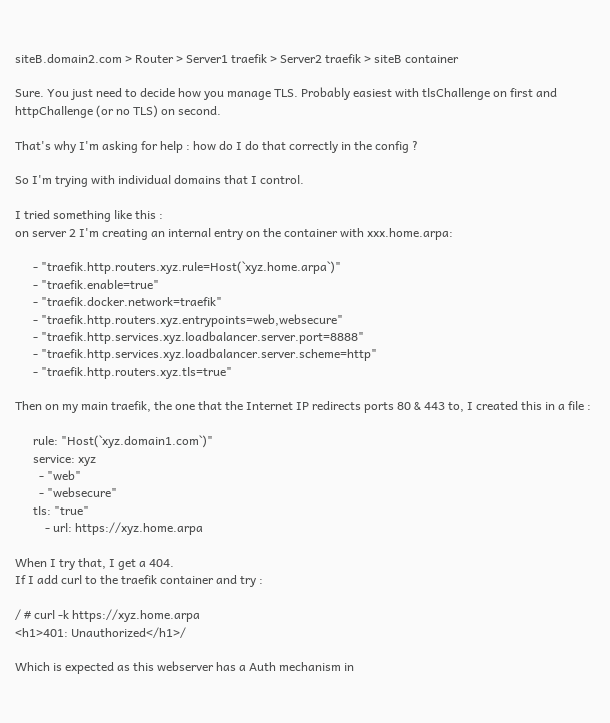siteB.domain2.com > Router > Server1 traefik > Server2 traefik > siteB container

Sure. You just need to decide how you manage TLS. Probably easiest with tlsChallenge on first and httpChallenge (or no TLS) on second.

That's why I'm asking for help : how do I do that correctly in the config ?

So I'm trying with individual domains that I control.

I tried something like this :
on server 2 I'm creating an internal entry on the container with xxx.home.arpa:

      - "traefik.http.routers.xyz.rule=Host(`xyz.home.arpa`)"
      - "traefik.enable=true"
      - "traefik.docker.network=traefik"
      - "traefik.http.routers.xyz.entrypoints=web,websecure"
      - "traefik.http.services.xyz.loadbalancer.server.port=8888"
      - "traefik.http.services.xyz.loadbalancer.server.scheme=http"
      - "traefik.http.routers.xyz.tls=true"

Then on my main traefik, the one that the Internet IP redirects ports 80 & 443 to, I created this in a file :

      rule: "Host(`xyz.domain1.com`)"
      service: xyz
        - "web"
        - "websecure"
      tls: "true"
          - url: https://xyz.home.arpa

When I try that, I get a 404.
If I add curl to the traefik container and try :

/ # curl -k https://xyz.home.arpa
<h1>401: Unauthorized</h1>/

Which is expected as this webserver has a Auth mechanism in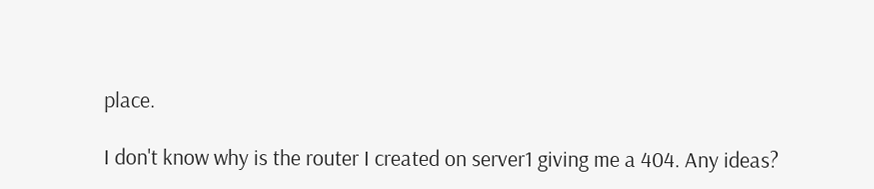place.

I don't know why is the router I created on server1 giving me a 404. Any ideas?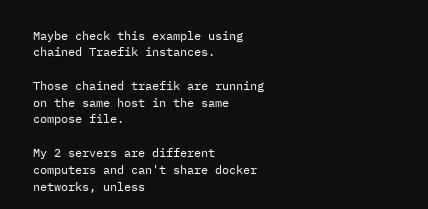Maybe check this example using chained Traefik instances.

Those chained traefik are running on the same host in the same compose file.

My 2 servers are different computers and can't share docker networks, unless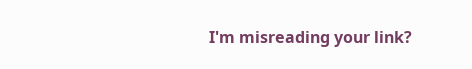I'm misreading your link?